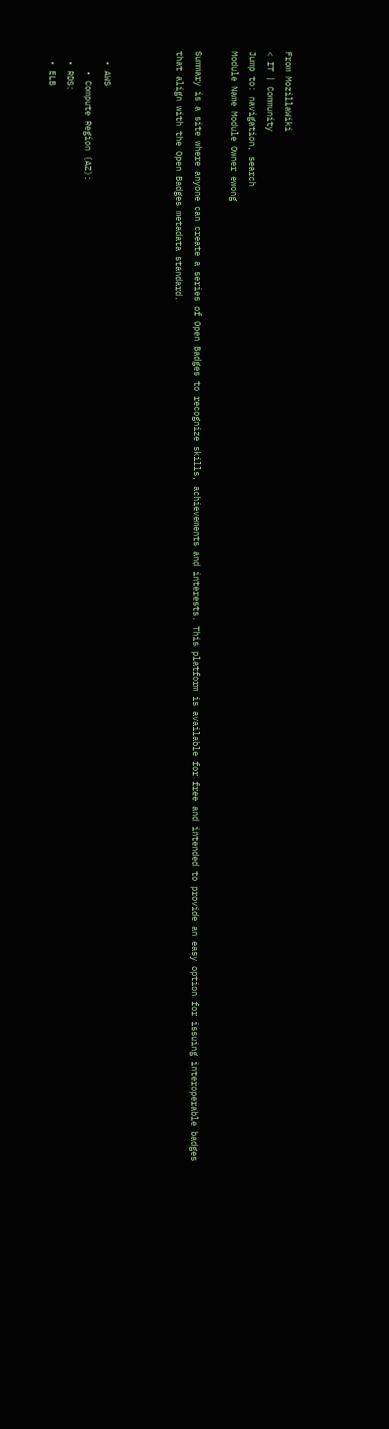From MozillaWiki
< IT | Community
Jump to: navigation, search
Module Name Module Owner ewong

Summary is a site where anyone can create a series of Open Badges to recognize skills, achievements and interests. This platform is available for free and intended to provide an easy option for issuing interoperable badges that align with the Open Badges metadata standard.



  • AWS
    • Compute Region (AZ):
  • RDS:
  • ELB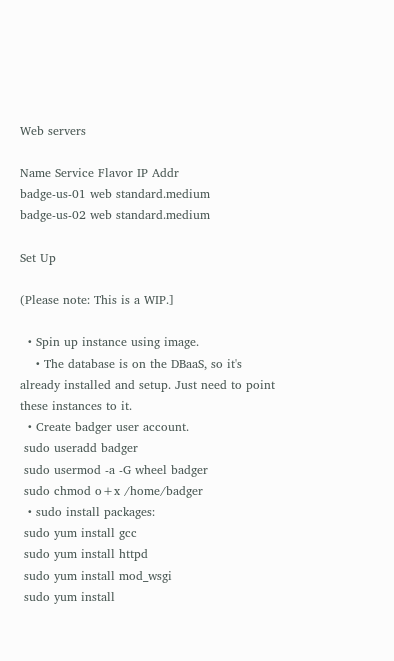Web servers

Name Service Flavor IP Addr
badge-us-01 web standard.medium
badge-us-02 web standard.medium

Set Up

(Please note: This is a WIP.]

  • Spin up instance using image.
    • The database is on the DBaaS, so it's already installed and setup. Just need to point these instances to it.
  • Create badger user account.
 sudo useradd badger
 sudo usermod -a -G wheel badger
 sudo chmod o+x /home/badger
  • sudo install packages:
 sudo yum install gcc
 sudo yum install httpd
 sudo yum install mod_wsgi
 sudo yum install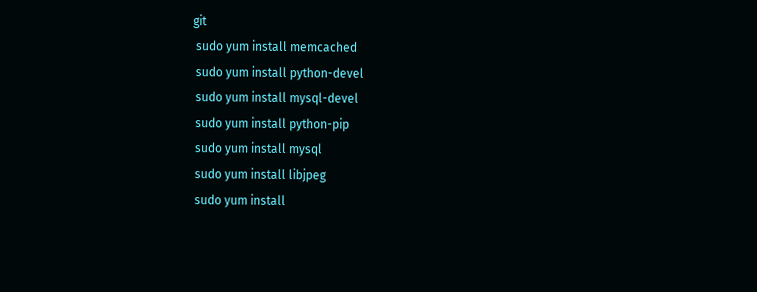git
 sudo yum install memcached
 sudo yum install python-devel
 sudo yum install mysql-devel
 sudo yum install python-pip
 sudo yum install mysql
 sudo yum install libjpeg
 sudo yum install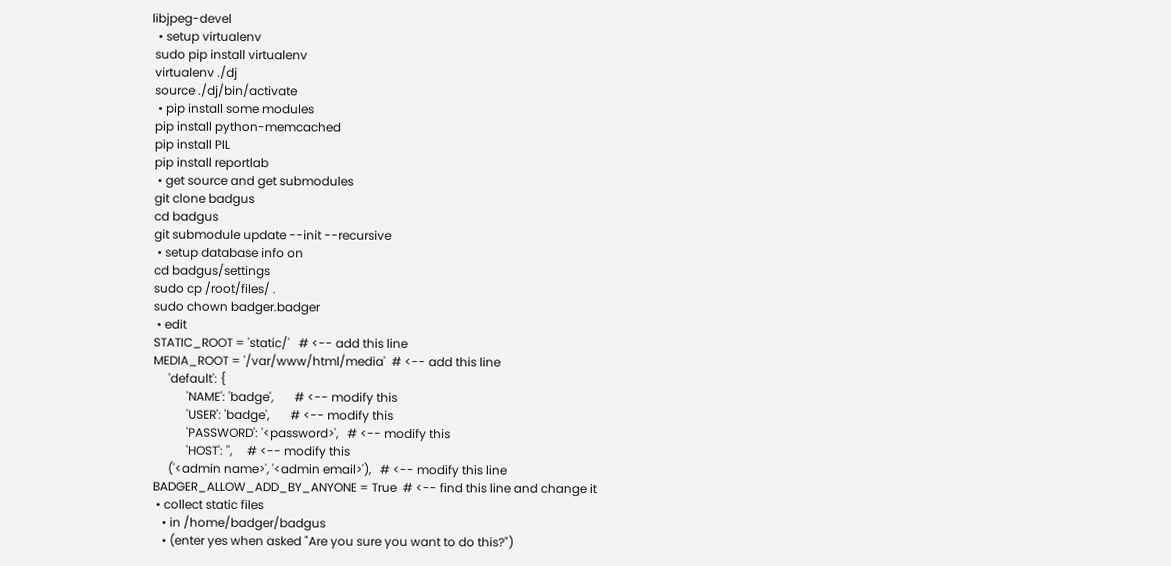libjpeg-devel
  • setup virtualenv
 sudo pip install virtualenv
 virtualenv ./dj
 source ./dj/bin/activate
  • pip install some modules
 pip install python-memcached
 pip install PIL
 pip install reportlab
  • get source and get submodules
 git clone badgus
 cd badgus
 git submodule update --init --recursive
  • setup database info on
 cd badgus/settings
 sudo cp /root/files/ .
 sudo chown badger.badger
  • edit
 STATIC_ROOT = 'static/'   # <-- add this line
 MEDIA_ROOT = '/var/www/html/media'  # <-- add this line
      'default': {
            'NAME': 'badge',       # <-- modify this
            'USER': 'badge',       # <-- modify this
            'PASSWORD': '<password>',   # <-- modify this
            'HOST': '',     # <-- modify this
      ('<admin name>', '<admin email>'),   # <-- modify this line
 BADGER_ALLOW_ADD_BY_ANYONE = True  # <-- find this line and change it
  • collect static files
    • in /home/badger/badgus
    • (enter yes when asked "Are you sure you want to do this?")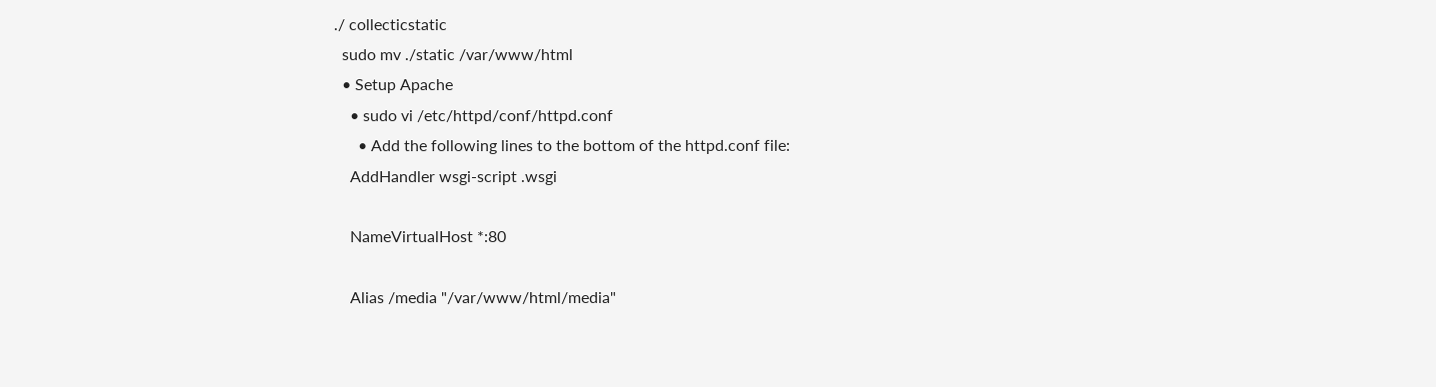./ collecticstatic
  sudo mv ./static /var/www/html
  • Setup Apache
    • sudo vi /etc/httpd/conf/httpd.conf
      • Add the following lines to the bottom of the httpd.conf file:
    AddHandler wsgi-script .wsgi

    NameVirtualHost *:80

    Alias /media "/var/www/html/media"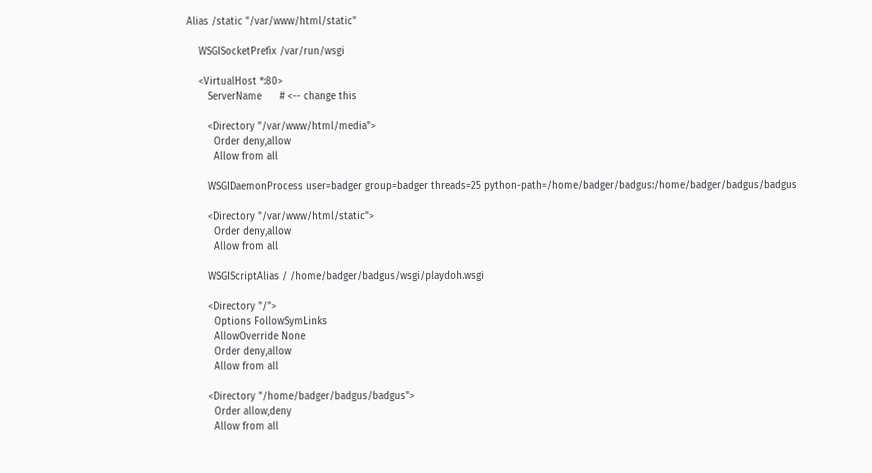Alias /static "/var/www/html/static"

    WSGISocketPrefix /var/run/wsgi

    <VirtualHost *:80>
       ServerName      # <-- change this

       <Directory "/var/www/html/media">
         Order deny,allow
         Allow from all

       WSGIDaemonProcess user=badger group=badger threads=25 python-path=/home/badger/badgus:/home/badger/badgus/badgus

       <Directory "/var/www/html/static">
         Order deny,allow
         Allow from all

       WSGIScriptAlias / /home/badger/badgus/wsgi/playdoh.wsgi

       <Directory "/">
         Options FollowSymLinks
         AllowOverride None
         Order deny,allow
         Allow from all

       <Directory "/home/badger/badgus/badgus">
         Order allow,deny
         Allow from all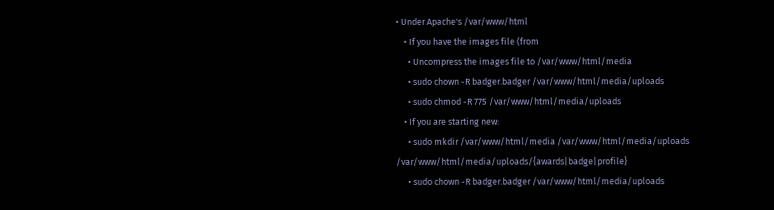• Under Apache's /var/www/html
    • If you have the images file (from
      • Uncompress the images file to /var/www/html/media
      • sudo chown -R badger.badger /var/www/html/media/uploads
      • sudo chmod -R 775 /var/www/html/media/uploads
    • If you are starting new:
      • sudo mkdir /var/www/html/media /var/www/html/media/uploads /var/www/html/media/uploads/{awards|badge|profile}
      • sudo chown -R badger.badger /var/www/html/media/uploads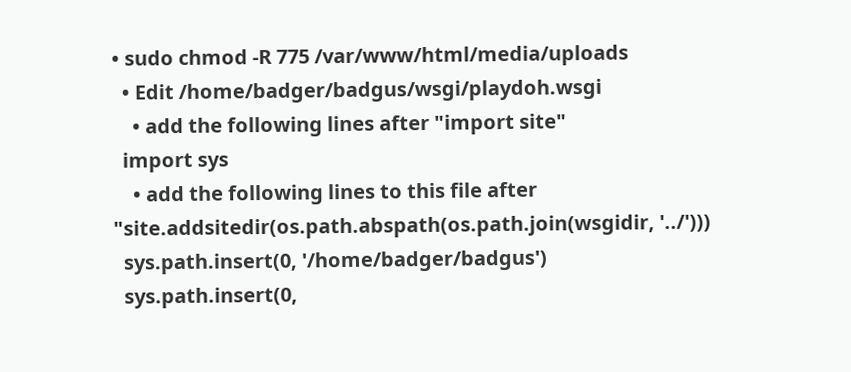• sudo chmod -R 775 /var/www/html/media/uploads
  • Edit /home/badger/badgus/wsgi/playdoh.wsgi
    • add the following lines after "import site"
  import sys
    • add the following lines to this file after "site.addsitedir(os.path.abspath(os.path.join(wsgidir, '../')))
  sys.path.insert(0, '/home/badger/badgus')
  sys.path.insert(0,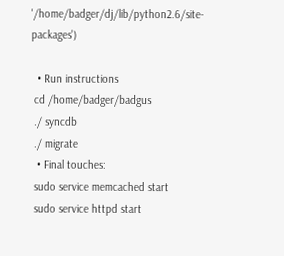'/home/badger/dj/lib/python2.6/site-packages')

  • Run instructions
 cd /home/badger/badgus
 ./ syncdb
 ./ migrate
  • Final touches:
 sudo service memcached start
 sudo service httpd start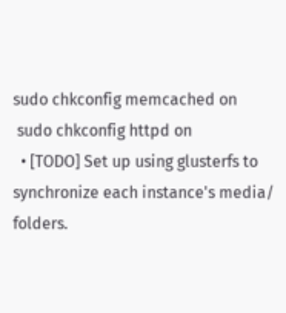sudo chkconfig memcached on
 sudo chkconfig httpd on
  • [TODO] Set up using glusterfs to synchronize each instance's media/ folders.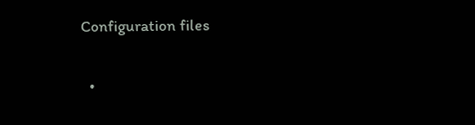Configuration files

  •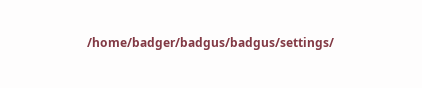/home/badger/badgus/badgus/settings/